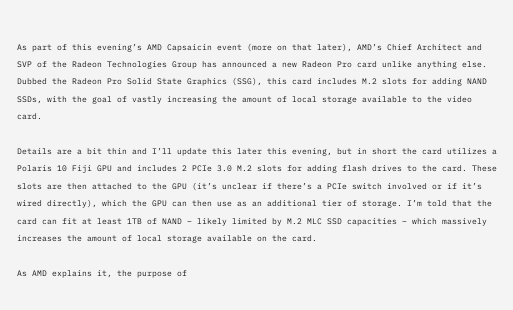As part of this evening’s AMD Capsaicin event (more on that later), AMD’s Chief Architect and SVP of the Radeon Technologies Group has announced a new Radeon Pro card unlike anything else. Dubbed the Radeon Pro Solid State Graphics (SSG), this card includes M.2 slots for adding NAND SSDs, with the goal of vastly increasing the amount of local storage available to the video card.

Details are a bit thin and I’ll update this later this evening, but in short the card utilizes a Polaris 10 Fiji GPU and includes 2 PCIe 3.0 M.2 slots for adding flash drives to the card. These slots are then attached to the GPU (it’s unclear if there’s a PCIe switch involved or if it’s wired directly), which the GPU can then use as an additional tier of storage. I’m told that the card can fit at least 1TB of NAND – likely limited by M.2 MLC SSD capacities – which massively increases the amount of local storage available on the card.

As AMD explains it, the purpose of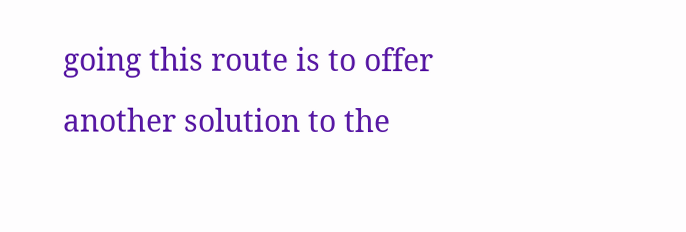going this route is to offer another solution to the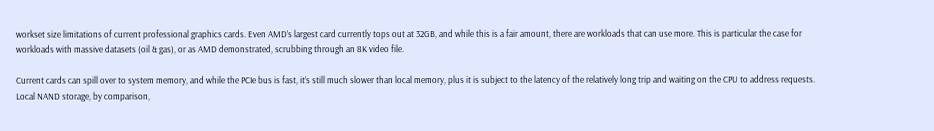workset size limitations of current professional graphics cards. Even AMD’s largest card currently tops out at 32GB, and while this is a fair amount, there are workloads that can use more. This is particular the case for workloads with massive datasets (oil & gas), or as AMD demonstrated, scrubbing through an 8K video file.

Current cards can spill over to system memory, and while the PCIe bus is fast, it’s still much slower than local memory, plus it is subject to the latency of the relatively long trip and waiting on the CPU to address requests. Local NAND storage, by comparison,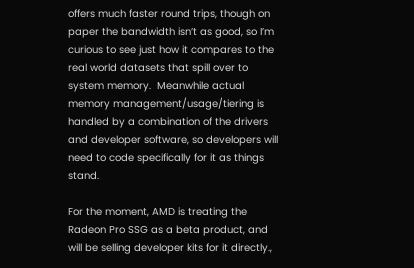offers much faster round trips, though on paper the bandwidth isn’t as good, so I’m curious to see just how it compares to the real world datasets that spill over to system memory.  Meanwhile actual memory management/usage/tiering is handled by a combination of the drivers and developer software, so developers will need to code specifically for it as things stand.

For the moment, AMD is treating the Radeon Pro SSG as a beta product, and will be selling developer kits for it directly.,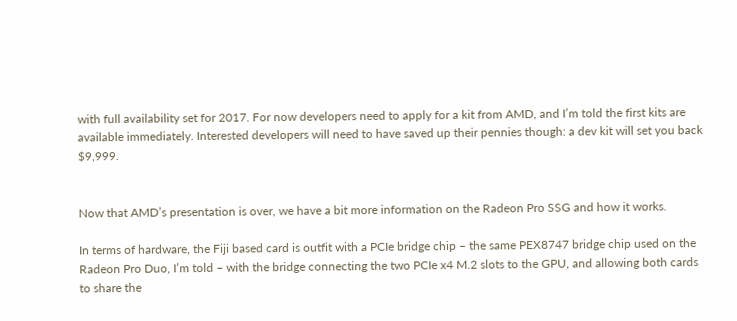with full availability set for 2017. For now developers need to apply for a kit from AMD, and I’m told the first kits are available immediately. Interested developers will need to have saved up their pennies though: a dev kit will set you back $9,999.


Now that AMD’s presentation is over, we have a bit more information on the Radeon Pro SSG and how it works.

In terms of hardware, the Fiji based card is outfit with a PCIe bridge chip – the same PEX8747 bridge chip used on the Radeon Pro Duo, I’m told – with the bridge connecting the two PCIe x4 M.2 slots to the GPU, and allowing both cards to share the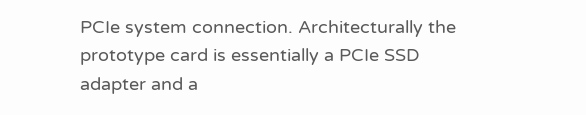PCIe system connection. Architecturally the prototype card is essentially a PCIe SSD adapter and a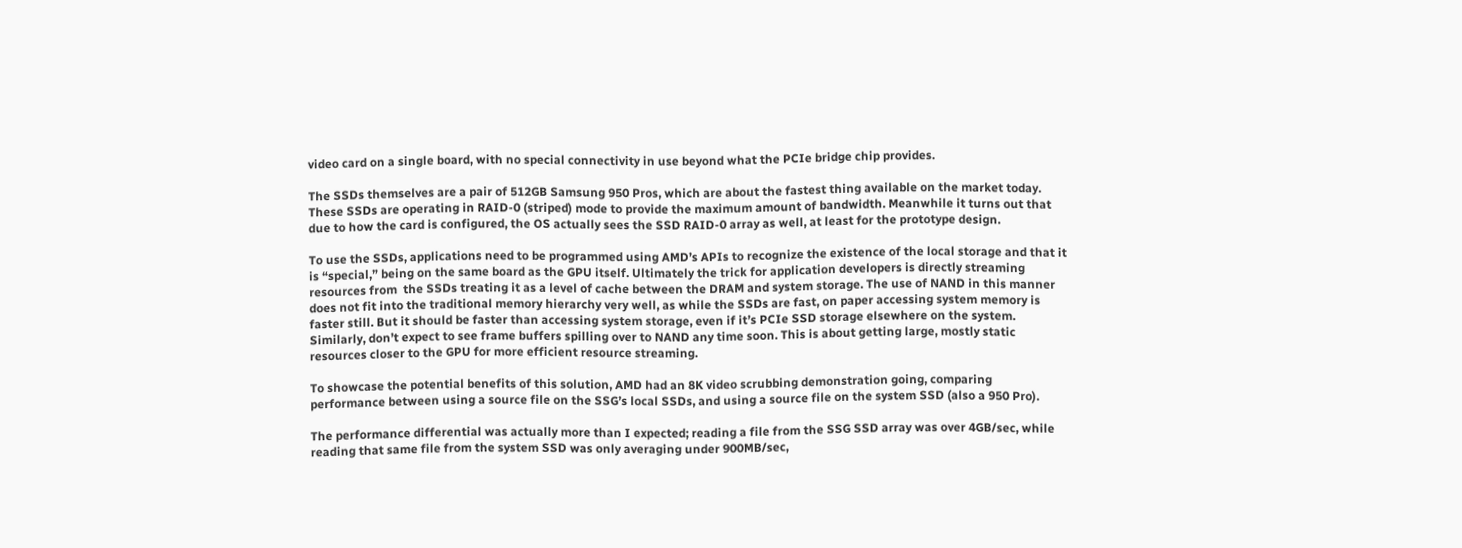video card on a single board, with no special connectivity in use beyond what the PCIe bridge chip provides.

The SSDs themselves are a pair of 512GB Samsung 950 Pros, which are about the fastest thing available on the market today. These SSDs are operating in RAID-0 (striped) mode to provide the maximum amount of bandwidth. Meanwhile it turns out that due to how the card is configured, the OS actually sees the SSD RAID-0 array as well, at least for the prototype design.

To use the SSDs, applications need to be programmed using AMD’s APIs to recognize the existence of the local storage and that it is “special,” being on the same board as the GPU itself. Ultimately the trick for application developers is directly streaming resources from  the SSDs treating it as a level of cache between the DRAM and system storage. The use of NAND in this manner does not fit into the traditional memory hierarchy very well, as while the SSDs are fast, on paper accessing system memory is faster still. But it should be faster than accessing system storage, even if it’s PCIe SSD storage elsewhere on the system. Similarly, don’t expect to see frame buffers spilling over to NAND any time soon. This is about getting large, mostly static resources closer to the GPU for more efficient resource streaming.

To showcase the potential benefits of this solution, AMD had an 8K video scrubbing demonstration going, comparing performance between using a source file on the SSG’s local SSDs, and using a source file on the system SSD (also a 950 Pro).

The performance differential was actually more than I expected; reading a file from the SSG SSD array was over 4GB/sec, while reading that same file from the system SSD was only averaging under 900MB/sec,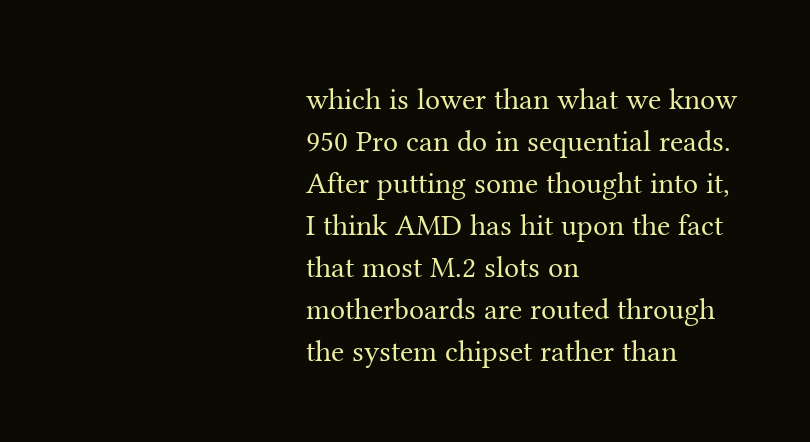which is lower than what we know 950 Pro can do in sequential reads. After putting some thought into it, I think AMD has hit upon the fact that most M.2 slots on motherboards are routed through the system chipset rather than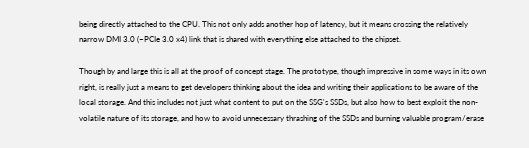being directly attached to the CPU. This not only adds another hop of latency, but it means crossing the relatively narrow DMI 3.0 (~PCIe 3.0 x4) link that is shared with everything else attached to the chipset.

Though by and large this is all at the proof of concept stage. The prototype, though impressive in some ways in its own right, is really just a means to get developers thinking about the idea and writing their applications to be aware of the local storage. And this includes not just what content to put on the SSG's SSDs, but also how to best exploit the non-volatile nature of its storage, and how to avoid unnecessary thrashing of the SSDs and burning valuable program/erase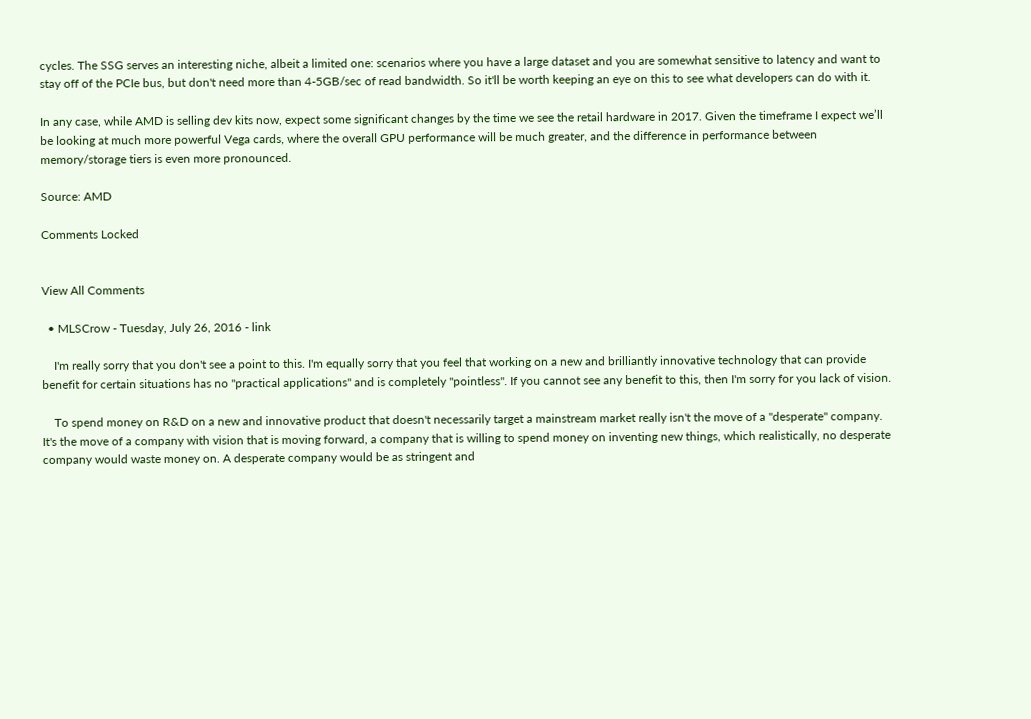cycles. The SSG serves an interesting niche, albeit a limited one: scenarios where you have a large dataset and you are somewhat sensitive to latency and want to stay off of the PCIe bus, but don't need more than 4-5GB/sec of read bandwidth. So it'll be worth keeping an eye on this to see what developers can do with it.

In any case, while AMD is selling dev kits now, expect some significant changes by the time we see the retail hardware in 2017. Given the timeframe I expect we’ll be looking at much more powerful Vega cards, where the overall GPU performance will be much greater, and the difference in performance between memory/storage tiers is even more pronounced.

Source: AMD

Comments Locked


View All Comments

  • MLSCrow - Tuesday, July 26, 2016 - link

    I'm really sorry that you don't see a point to this. I'm equally sorry that you feel that working on a new and brilliantly innovative technology that can provide benefit for certain situations has no "practical applications" and is completely "pointless". If you cannot see any benefit to this, then I'm sorry for you lack of vision.

    To spend money on R&D on a new and innovative product that doesn't necessarily target a mainstream market really isn't the move of a "desperate" company. It's the move of a company with vision that is moving forward, a company that is willing to spend money on inventing new things, which realistically, no desperate company would waste money on. A desperate company would be as stringent and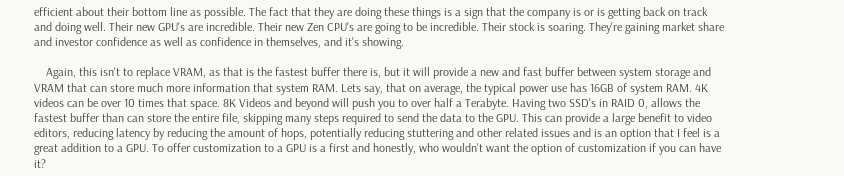efficient about their bottom line as possible. The fact that they are doing these things is a sign that the company is or is getting back on track and doing well. Their new GPU's are incredible. Their new Zen CPU's are going to be incredible. Their stock is soaring. They're gaining market share and investor confidence as well as confidence in themselves, and it's showing.

    Again, this isn't to replace VRAM, as that is the fastest buffer there is, but it will provide a new and fast buffer between system storage and VRAM that can store much more information that system RAM. Lets say, that on average, the typical power use has 16GB of system RAM. 4K videos can be over 10 times that space. 8K Videos and beyond will push you to over half a Terabyte. Having two SSD's in RAID 0, allows the fastest buffer than can store the entire file, skipping many steps required to send the data to the GPU. This can provide a large benefit to video editors, reducing latency by reducing the amount of hops, potentially reducing stuttering and other related issues and is an option that I feel is a great addition to a GPU. To offer customization to a GPU is a first and honestly, who wouldn't want the option of customization if you can have it?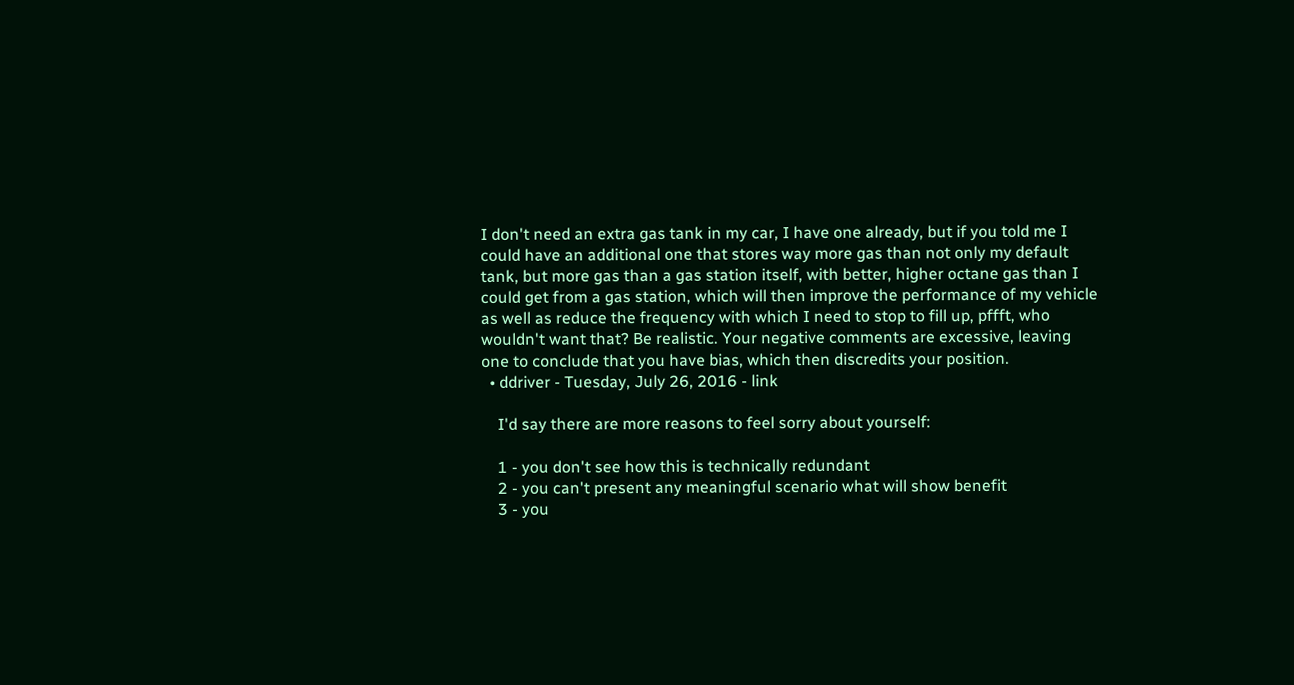I don't need an extra gas tank in my car, I have one already, but if you told me I could have an additional one that stores way more gas than not only my default tank, but more gas than a gas station itself, with better, higher octane gas than I could get from a gas station, which will then improve the performance of my vehicle as well as reduce the frequency with which I need to stop to fill up, pffft, who wouldn't want that? Be realistic. Your negative comments are excessive, leaving one to conclude that you have bias, which then discredits your position.
  • ddriver - Tuesday, July 26, 2016 - link

    I'd say there are more reasons to feel sorry about yourself:

    1 - you don't see how this is technically redundant
    2 - you can't present any meaningful scenario what will show benefit
    3 - you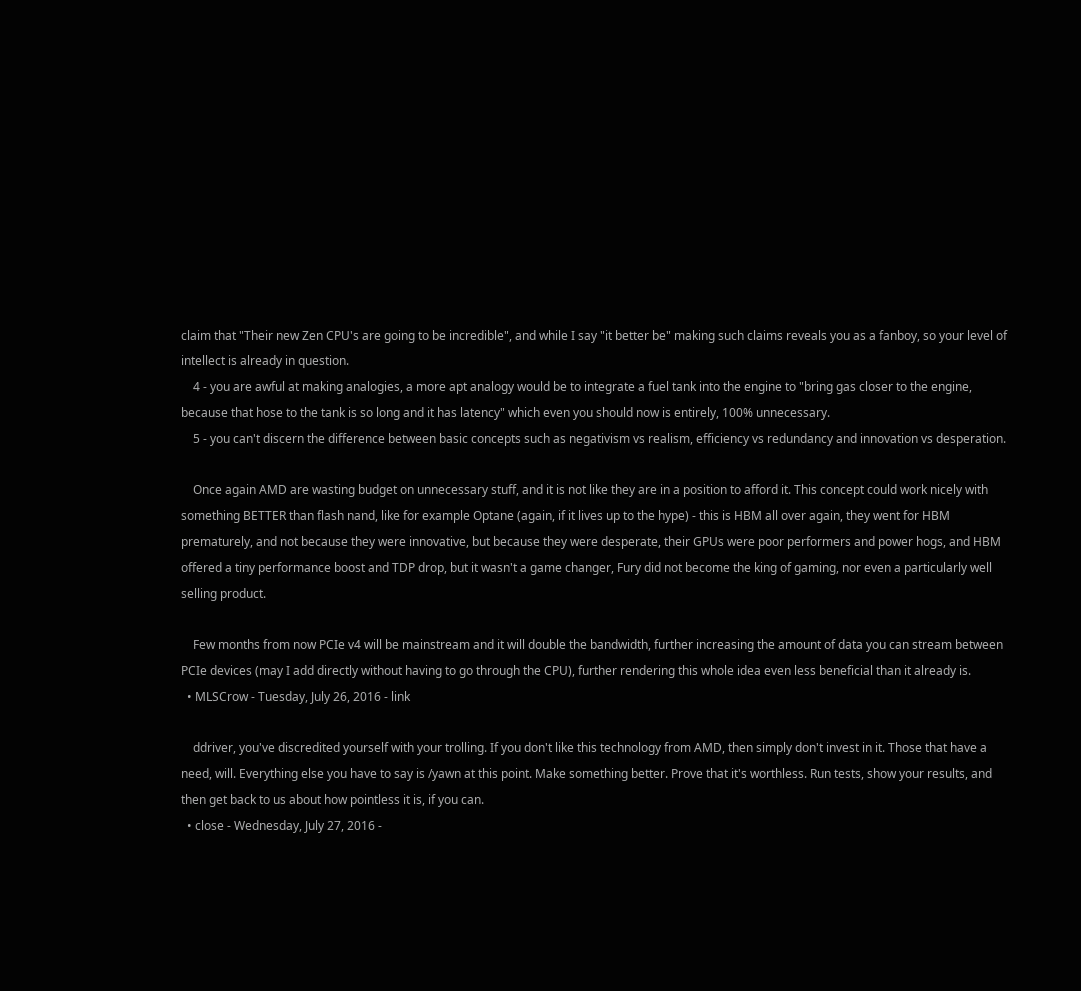claim that "Their new Zen CPU's are going to be incredible", and while I say "it better be" making such claims reveals you as a fanboy, so your level of intellect is already in question.
    4 - you are awful at making analogies, a more apt analogy would be to integrate a fuel tank into the engine to "bring gas closer to the engine, because that hose to the tank is so long and it has latency" which even you should now is entirely, 100% unnecessary.
    5 - you can't discern the difference between basic concepts such as negativism vs realism, efficiency vs redundancy and innovation vs desperation.

    Once again AMD are wasting budget on unnecessary stuff, and it is not like they are in a position to afford it. This concept could work nicely with something BETTER than flash nand, like for example Optane (again, if it lives up to the hype) - this is HBM all over again, they went for HBM prematurely, and not because they were innovative, but because they were desperate, their GPUs were poor performers and power hogs, and HBM offered a tiny performance boost and TDP drop, but it wasn't a game changer, Fury did not become the king of gaming, nor even a particularly well selling product.

    Few months from now PCIe v4 will be mainstream and it will double the bandwidth, further increasing the amount of data you can stream between PCIe devices (may I add directly without having to go through the CPU), further rendering this whole idea even less beneficial than it already is.
  • MLSCrow - Tuesday, July 26, 2016 - link

    ddriver, you've discredited yourself with your trolling. If you don't like this technology from AMD, then simply don't invest in it. Those that have a need, will. Everything else you have to say is /yawn at this point. Make something better. Prove that it's worthless. Run tests, show your results, and then get back to us about how pointless it is, if you can.
  • close - Wednesday, July 27, 2016 -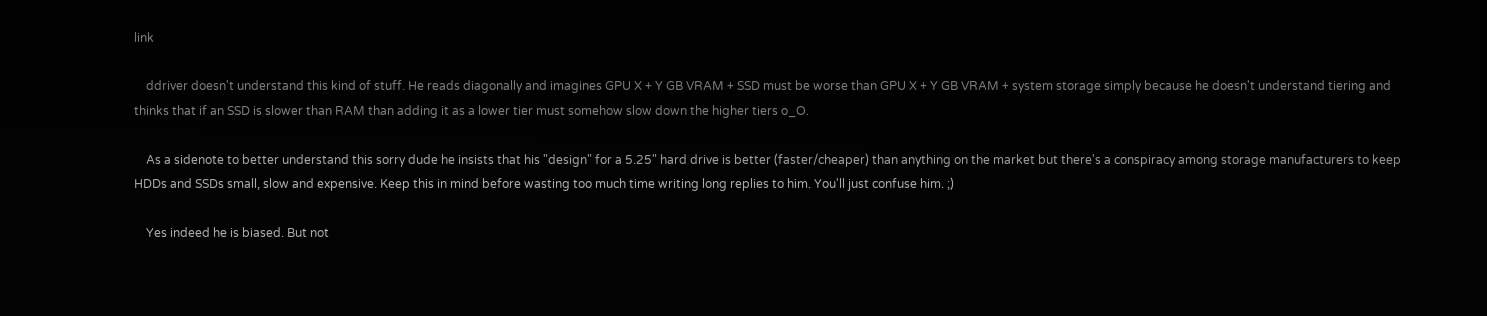link

    ddriver doesn't understand this kind of stuff. He reads diagonally and imagines GPU X + Y GB VRAM + SSD must be worse than GPU X + Y GB VRAM + system storage simply because he doesn't understand tiering and thinks that if an SSD is slower than RAM than adding it as a lower tier must somehow slow down the higher tiers o_O.

    As a sidenote to better understand this sorry dude he insists that his "design" for a 5.25" hard drive is better (faster/cheaper) than anything on the market but there's a conspiracy among storage manufacturers to keep HDDs and SSDs small, slow and expensive. Keep this in mind before wasting too much time writing long replies to him. You'll just confuse him. ;)

    Yes indeed he is biased. But not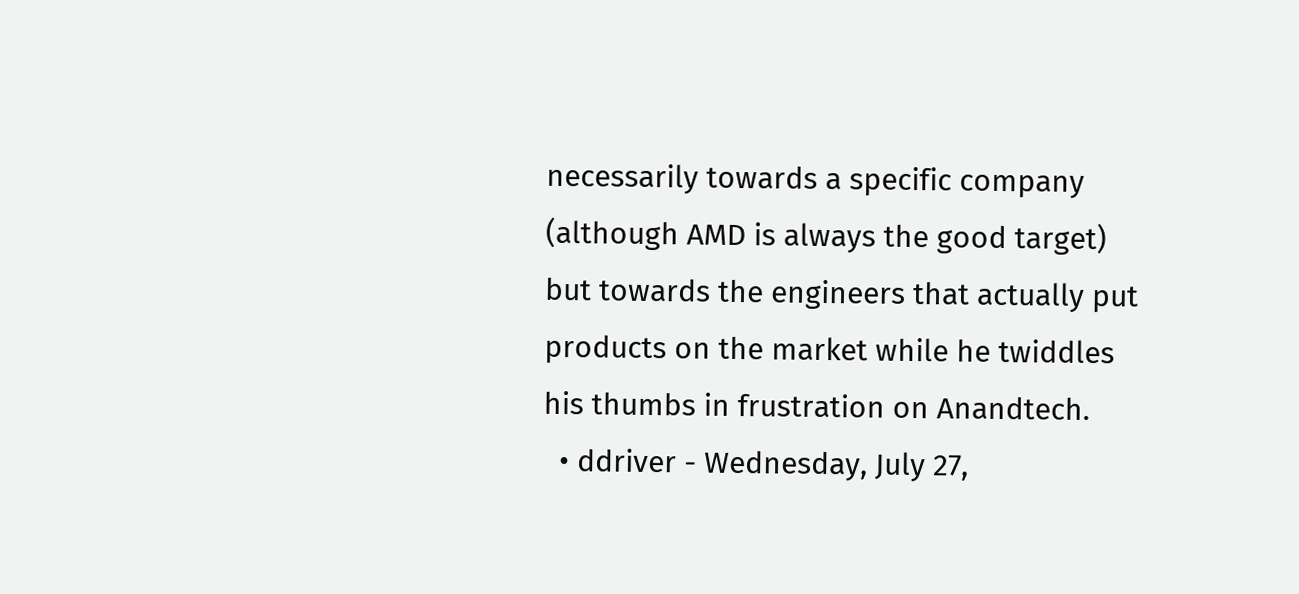necessarily towards a specific company (although AMD is always the good target) but towards the engineers that actually put products on the market while he twiddles his thumbs in frustration on Anandtech.
  • ddriver - Wednesday, July 27,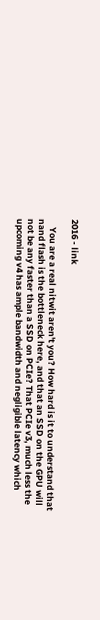2016 - link

    You are a real nitwit aren't you? How hard is it to understand that nand flash is the bottleneck here, and that an SSD on the GPU will not be any faster than a SSD on PCIe? That PCIe v3, much less the upcoming v4 has ample bandwidth and negligible latency which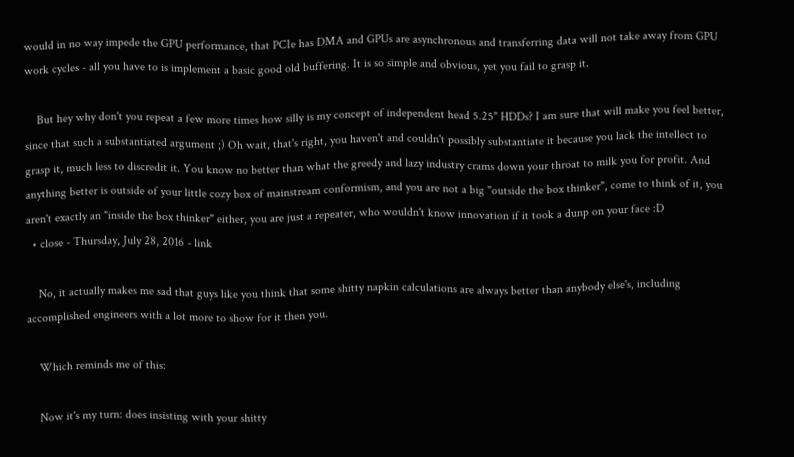would in no way impede the GPU performance, that PCIe has DMA and GPUs are asynchronous and transferring data will not take away from GPU work cycles - all you have to is implement a basic good old buffering. It is so simple and obvious, yet you fail to grasp it.

    But hey why don't you repeat a few more times how silly is my concept of independent head 5.25" HDDs? I am sure that will make you feel better, since that such a substantiated argument ;) Oh wait, that's right, you haven't and couldn't possibly substantiate it because you lack the intellect to grasp it, much less to discredit it. You know no better than what the greedy and lazy industry crams down your throat to milk you for profit. And anything better is outside of your little cozy box of mainstream conformism, and you are not a big "outside the box thinker", come to think of it, you aren't exactly an "inside the box thinker" either, you are just a repeater, who wouldn't know innovation if it took a dunp on your face :D
  • close - Thursday, July 28, 2016 - link

    No, it actually makes me sad that guys like you think that some shitty napkin calculations are always better than anybody else's, including accomplished engineers with a lot more to show for it then you.

    Which reminds me of this:

    Now it's my turn: does insisting with your shitty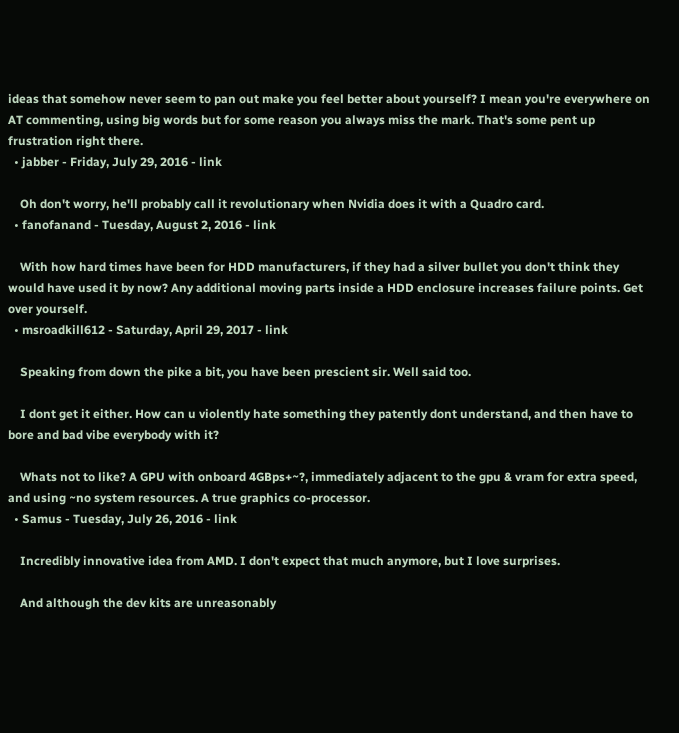ideas that somehow never seem to pan out make you feel better about yourself? I mean you're everywhere on AT commenting, using big words but for some reason you always miss the mark. That's some pent up frustration right there.
  • jabber - Friday, July 29, 2016 - link

    Oh don't worry, he'll probably call it revolutionary when Nvidia does it with a Quadro card.
  • fanofanand - Tuesday, August 2, 2016 - link

    With how hard times have been for HDD manufacturers, if they had a silver bullet you don't think they would have used it by now? Any additional moving parts inside a HDD enclosure increases failure points. Get over yourself.
  • msroadkill612 - Saturday, April 29, 2017 - link

    Speaking from down the pike a bit, you have been prescient sir. Well said too.

    I dont get it either. How can u violently hate something they patently dont understand, and then have to bore and bad vibe everybody with it?

    Whats not to like? A GPU with onboard 4GBps+~?, immediately adjacent to the gpu & vram for extra speed, and using ~no system resources. A true graphics co-processor.
  • Samus - Tuesday, July 26, 2016 - link

    Incredibly innovative idea from AMD. I don't expect that much anymore, but I love surprises.

    And although the dev kits are unreasonably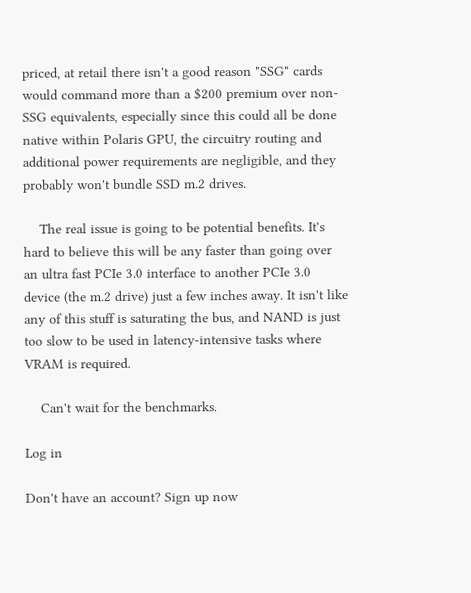priced, at retail there isn't a good reason "SSG" cards would command more than a $200 premium over non-SSG equivalents, especially since this could all be done native within Polaris GPU, the circuitry routing and additional power requirements are negligible, and they probably won't bundle SSD m.2 drives.

    The real issue is going to be potential benefits. It's hard to believe this will be any faster than going over an ultra fast PCIe 3.0 interface to another PCIe 3.0 device (the m.2 drive) just a few inches away. It isn't like any of this stuff is saturating the bus, and NAND is just too slow to be used in latency-intensive tasks where VRAM is required.

    Can't wait for the benchmarks.

Log in

Don't have an account? Sign up now